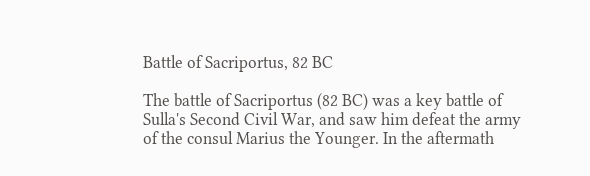Battle of Sacriportus, 82 BC

The battle of Sacriportus (82 BC) was a key battle of Sulla's Second Civil War, and saw him defeat the army of the consul Marius the Younger. In the aftermath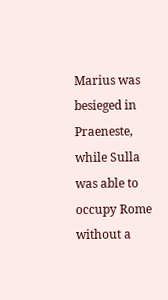Marius was besieged in Praeneste, while Sulla was able to occupy Rome without a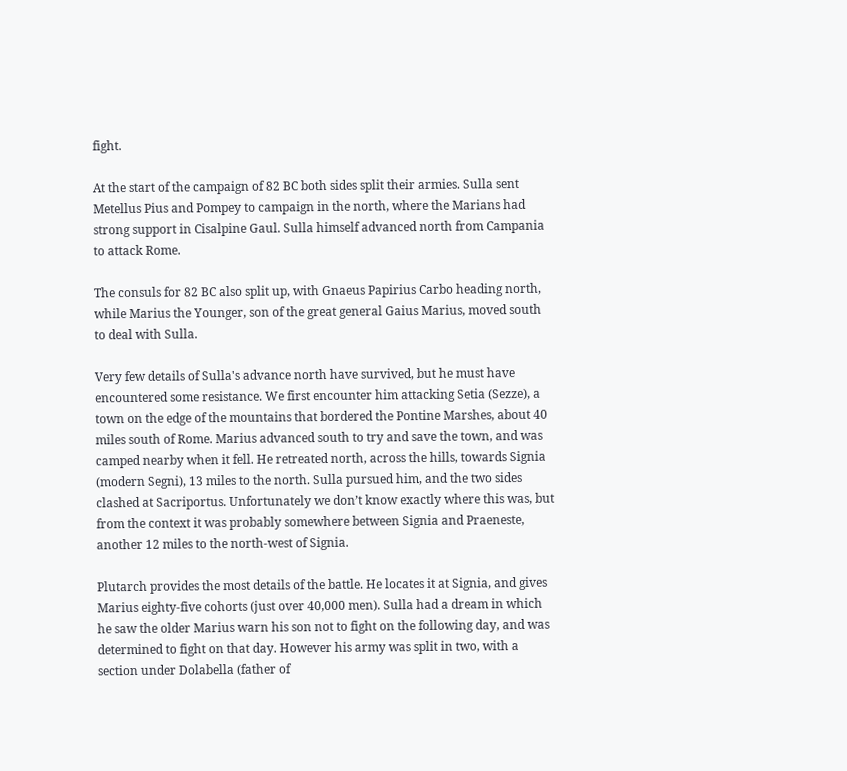fight.

At the start of the campaign of 82 BC both sides split their armies. Sulla sent Metellus Pius and Pompey to campaign in the north, where the Marians had strong support in Cisalpine Gaul. Sulla himself advanced north from Campania to attack Rome.

The consuls for 82 BC also split up, with Gnaeus Papirius Carbo heading north, while Marius the Younger, son of the great general Gaius Marius, moved south to deal with Sulla.

Very few details of Sulla's advance north have survived, but he must have encountered some resistance. We first encounter him attacking Setia (Sezze), a town on the edge of the mountains that bordered the Pontine Marshes, about 40 miles south of Rome. Marius advanced south to try and save the town, and was camped nearby when it fell. He retreated north, across the hills, towards Signia (modern Segni), 13 miles to the north. Sulla pursued him, and the two sides clashed at Sacriportus. Unfortunately we don’t know exactly where this was, but from the context it was probably somewhere between Signia and Praeneste, another 12 miles to the north-west of Signia.

Plutarch provides the most details of the battle. He locates it at Signia, and gives Marius eighty-five cohorts (just over 40,000 men). Sulla had a dream in which he saw the older Marius warn his son not to fight on the following day, and was determined to fight on that day. However his army was split in two, with a section under Dolabella (father of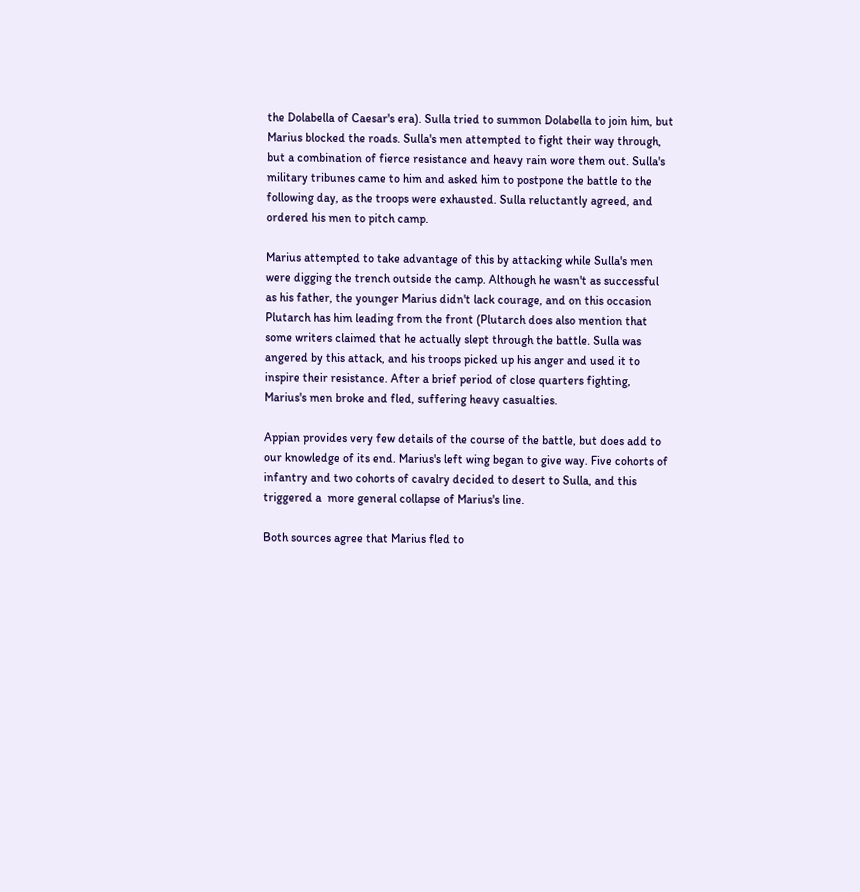the Dolabella of Caesar's era). Sulla tried to summon Dolabella to join him, but Marius blocked the roads. Sulla's men attempted to fight their way through, but a combination of fierce resistance and heavy rain wore them out. Sulla's military tribunes came to him and asked him to postpone the battle to the following day, as the troops were exhausted. Sulla reluctantly agreed, and ordered his men to pitch camp.

Marius attempted to take advantage of this by attacking while Sulla's men were digging the trench outside the camp. Although he wasn't as successful as his father, the younger Marius didn't lack courage, and on this occasion Plutarch has him leading from the front (Plutarch does also mention that some writers claimed that he actually slept through the battle. Sulla was angered by this attack, and his troops picked up his anger and used it to inspire their resistance. After a brief period of close quarters fighting, Marius's men broke and fled, suffering heavy casualties.

Appian provides very few details of the course of the battle, but does add to our knowledge of its end. Marius's left wing began to give way. Five cohorts of infantry and two cohorts of cavalry decided to desert to Sulla, and this triggered a  more general collapse of Marius's line.

Both sources agree that Marius fled to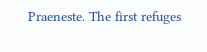Praeneste. The first refuges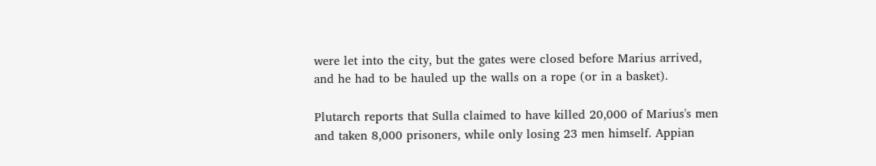were let into the city, but the gates were closed before Marius arrived, and he had to be hauled up the walls on a rope (or in a basket).

Plutarch reports that Sulla claimed to have killed 20,000 of Marius's men and taken 8,000 prisoners, while only losing 23 men himself. Appian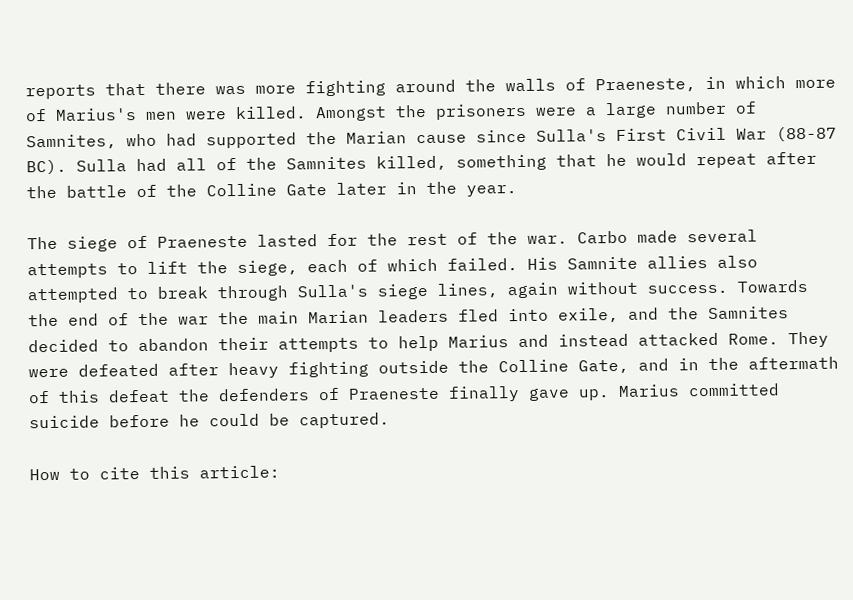reports that there was more fighting around the walls of Praeneste, in which more of Marius's men were killed. Amongst the prisoners were a large number of Samnites, who had supported the Marian cause since Sulla's First Civil War (88-87 BC). Sulla had all of the Samnites killed, something that he would repeat after the battle of the Colline Gate later in the year.

The siege of Praeneste lasted for the rest of the war. Carbo made several attempts to lift the siege, each of which failed. His Samnite allies also attempted to break through Sulla's siege lines, again without success. Towards the end of the war the main Marian leaders fled into exile, and the Samnites decided to abandon their attempts to help Marius and instead attacked Rome. They were defeated after heavy fighting outside the Colline Gate, and in the aftermath  of this defeat the defenders of Praeneste finally gave up. Marius committed suicide before he could be captured.

How to cite this article: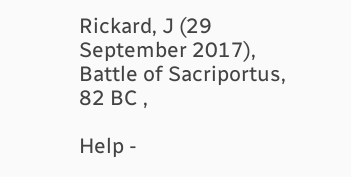Rickard, J (29 September 2017), Battle of Sacriportus, 82 BC ,

Help -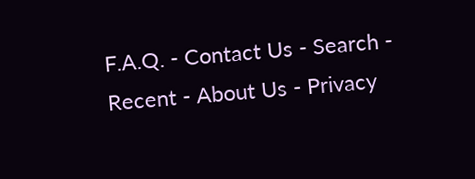F.A.Q. - Contact Us - Search - Recent - About Us - Privacy